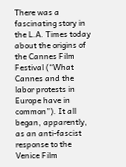There was a fascinating story in the L.A. Times today about the origins of the Cannes Film Festival (“What Cannes and the labor protests in Europe have in common”). It all began, apparently, as an anti-fascist response to the Venice Film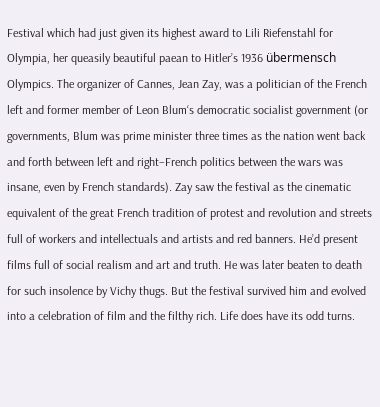Festival which had just given its highest award to Lili Riefenstahl for Olympia, her queasily beautiful paean to Hitler’s 1936 übermensch Olympics. The organizer of Cannes, Jean Zay, was a politician of the French left and former member of Leon Blum‘s democratic socialist government (or governments, Blum was prime minister three times as the nation went back and forth between left and right–French politics between the wars was insane, even by French standards). Zay saw the festival as the cinematic equivalent of the great French tradition of protest and revolution and streets full of workers and intellectuals and artists and red banners. He’d present films full of social realism and art and truth. He was later beaten to death for such insolence by Vichy thugs. But the festival survived him and evolved into a celebration of film and the filthy rich. Life does have its odd turns.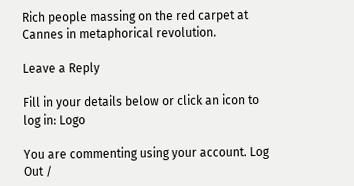Rich people massing on the red carpet at Cannes in metaphorical revolution.

Leave a Reply

Fill in your details below or click an icon to log in: Logo

You are commenting using your account. Log Out /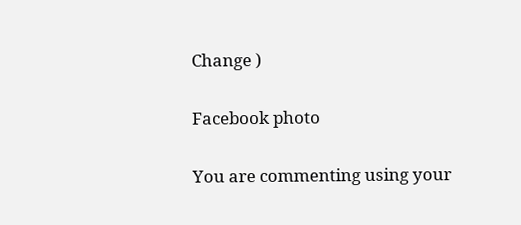Change )

Facebook photo

You are commenting using your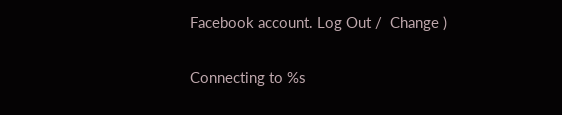Facebook account. Log Out /  Change )

Connecting to %s